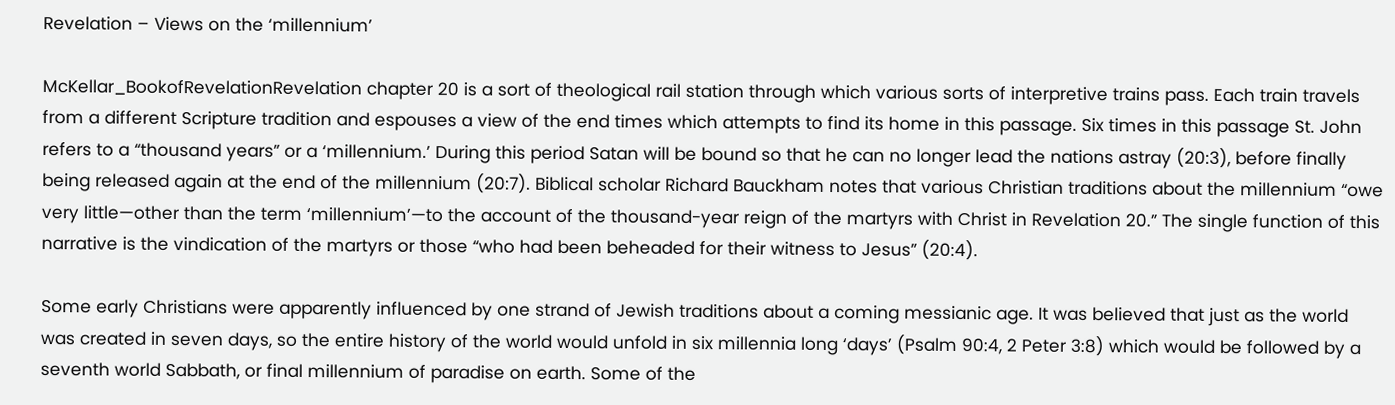Revelation – Views on the ‘millennium’

McKellar_BookofRevelationRevelation chapter 20 is a sort of theological rail station through which various sorts of interpretive trains pass. Each train travels from a different Scripture tradition and espouses a view of the end times which attempts to find its home in this passage. Six times in this passage St. John refers to a “thousand years” or a ‘millennium.’ During this period Satan will be bound so that he can no longer lead the nations astray (20:3), before finally being released again at the end of the millennium (20:7). Biblical scholar Richard Bauckham notes that various Christian traditions about the millennium “owe very little—other than the term ‘millennium’—to the account of the thousand-year reign of the martyrs with Christ in Revelation 20.” The single function of this narrative is the vindication of the martyrs or those “who had been beheaded for their witness to Jesus” (20:4).

Some early Christians were apparently influenced by one strand of Jewish traditions about a coming messianic age. It was believed that just as the world was created in seven days, so the entire history of the world would unfold in six millennia long ‘days’ (Psalm 90:4, 2 Peter 3:8) which would be followed by a seventh world Sabbath, or final millennium of paradise on earth. Some of the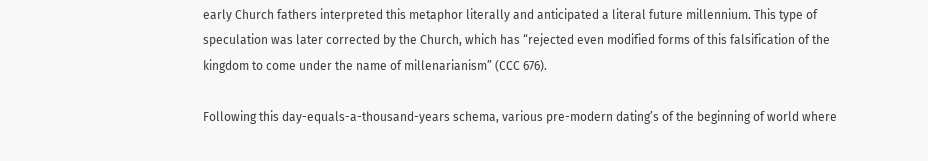early Church fathers interpreted this metaphor literally and anticipated a literal future millennium. This type of speculation was later corrected by the Church, which has “rejected even modified forms of this falsification of the kingdom to come under the name of millenarianism” (CCC 676).

Following this day-equals-a-thousand-years schema, various pre-modern dating’s of the beginning of world where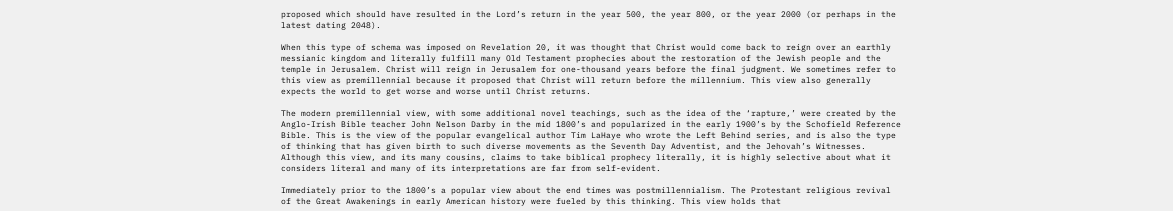proposed which should have resulted in the Lord’s return in the year 500, the year 800, or the year 2000 (or perhaps in the latest dating 2048).

When this type of schema was imposed on Revelation 20, it was thought that Christ would come back to reign over an earthly messianic kingdom and literally fulfill many Old Testament prophecies about the restoration of the Jewish people and the temple in Jerusalem. Christ will reign in Jerusalem for one-thousand years before the final judgment. We sometimes refer to this view as premillennial because it proposed that Christ will return before the millennium. This view also generally expects the world to get worse and worse until Christ returns.

The modern premillennial view, with some additional novel teachings, such as the idea of the ‘rapture,’ were created by the Anglo-Irish Bible teacher John Nelson Darby in the mid 1800’s and popularized in the early 1900’s by the Schofield Reference Bible. This is the view of the popular evangelical author Tim LaHaye who wrote the Left Behind series, and is also the type of thinking that has given birth to such diverse movements as the Seventh Day Adventist, and the Jehovah’s Witnesses. Although this view, and its many cousins, claims to take biblical prophecy literally, it is highly selective about what it considers literal and many of its interpretations are far from self-evident.

Immediately prior to the 1800’s a popular view about the end times was postmillennialism. The Protestant religious revival of the Great Awakenings in early American history were fueled by this thinking. This view holds that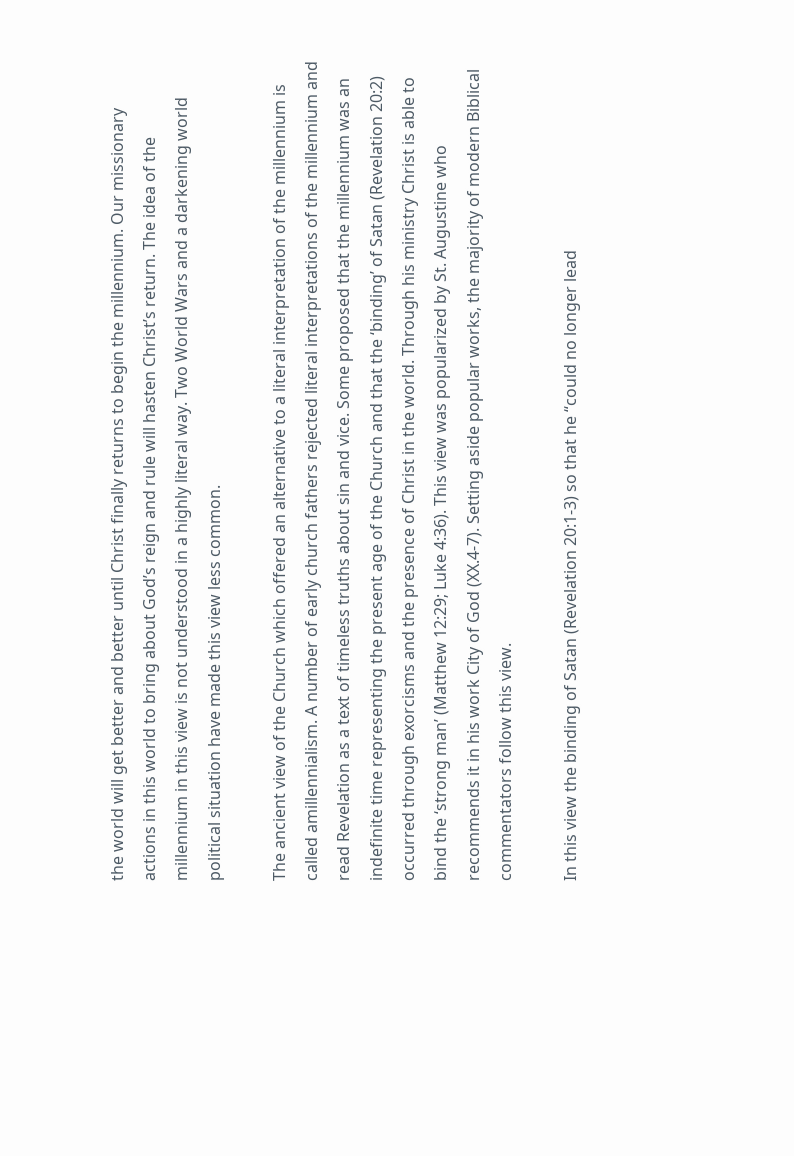the world will get better and better until Christ finally returns to begin the millennium. Our missionary actions in this world to bring about God’s reign and rule will hasten Christ’s return. The idea of the millennium in this view is not understood in a highly literal way. Two World Wars and a darkening world political situation have made this view less common.

The ancient view of the Church which offered an alternative to a literal interpretation of the millennium is called amillennialism. A number of early church fathers rejected literal interpretations of the millennium and read Revelation as a text of timeless truths about sin and vice. Some proposed that the millennium was an indefinite time representing the present age of the Church and that the ‘binding’ of Satan (Revelation 20:2) occurred through exorcisms and the presence of Christ in the world. Through his ministry Christ is able to bind the ‘strong man’ (Matthew 12:29; Luke 4:36). This view was popularized by St. Augustine who recommends it in his work City of God (XX.4-7). Setting aside popular works, the majority of modern Biblical commentators follow this view.

In this view the binding of Satan (Revelation 20:1-3) so that he “could no longer lead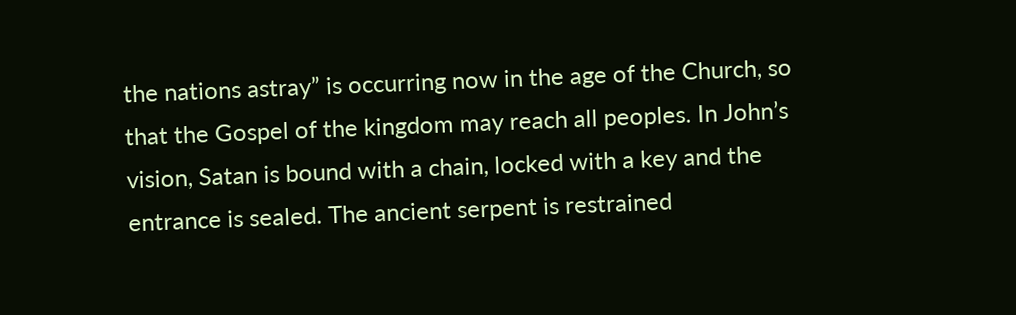the nations astray” is occurring now in the age of the Church, so that the Gospel of the kingdom may reach all peoples. In John’s vision, Satan is bound with a chain, locked with a key and the entrance is sealed. The ancient serpent is restrained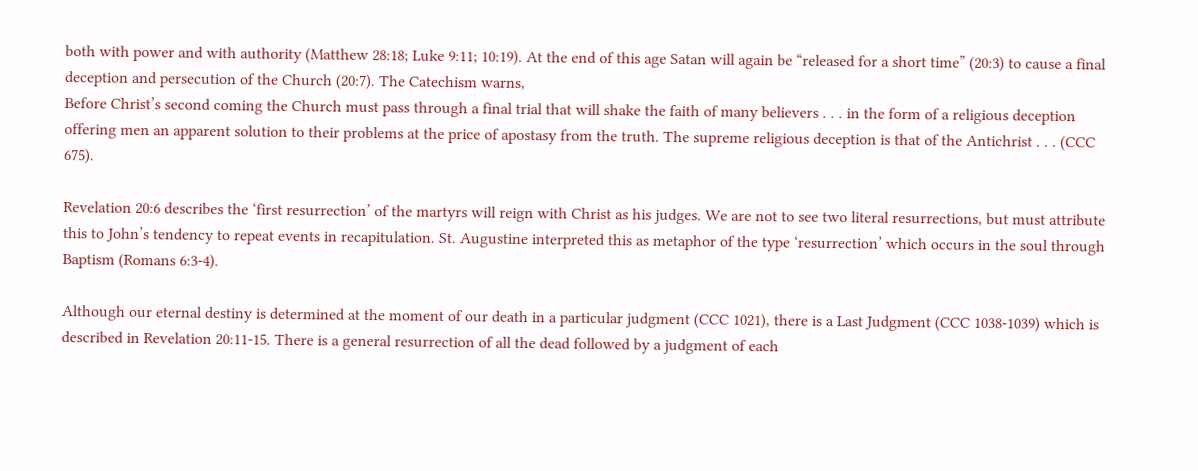both with power and with authority (Matthew 28:18; Luke 9:11; 10:19). At the end of this age Satan will again be “released for a short time” (20:3) to cause a final deception and persecution of the Church (20:7). The Catechism warns,
Before Christ’s second coming the Church must pass through a final trial that will shake the faith of many believers . . . in the form of a religious deception offering men an apparent solution to their problems at the price of apostasy from the truth. The supreme religious deception is that of the Antichrist . . . (CCC 675).

Revelation 20:6 describes the ‘first resurrection’ of the martyrs will reign with Christ as his judges. We are not to see two literal resurrections, but must attribute this to John’s tendency to repeat events in recapitulation. St. Augustine interpreted this as metaphor of the type ‘resurrection’ which occurs in the soul through Baptism (Romans 6:3-4).

Although our eternal destiny is determined at the moment of our death in a particular judgment (CCC 1021), there is a Last Judgment (CCC 1038-1039) which is described in Revelation 20:11-15. There is a general resurrection of all the dead followed by a judgment of each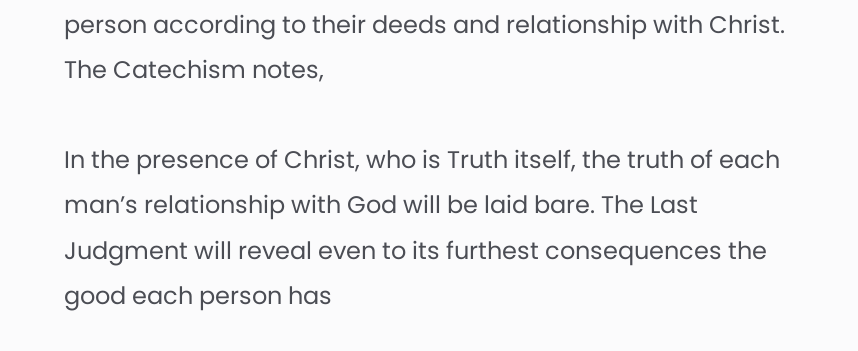person according to their deeds and relationship with Christ. The Catechism notes,

In the presence of Christ, who is Truth itself, the truth of each man’s relationship with God will be laid bare. The Last Judgment will reveal even to its furthest consequences the good each person has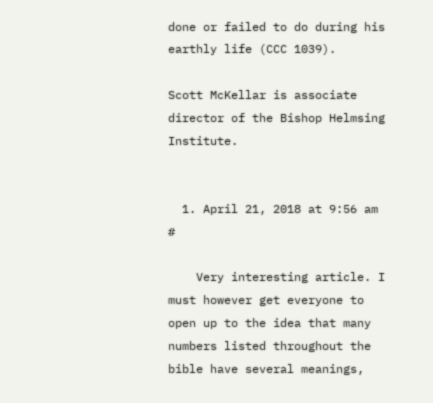done or failed to do during his earthly life (CCC 1039).

Scott McKellar is associate director of the Bishop Helmsing Institute.


  1. April 21, 2018 at 9:56 am #

    Very interesting article. I must however get everyone to open up to the idea that many numbers listed throughout the bible have several meanings,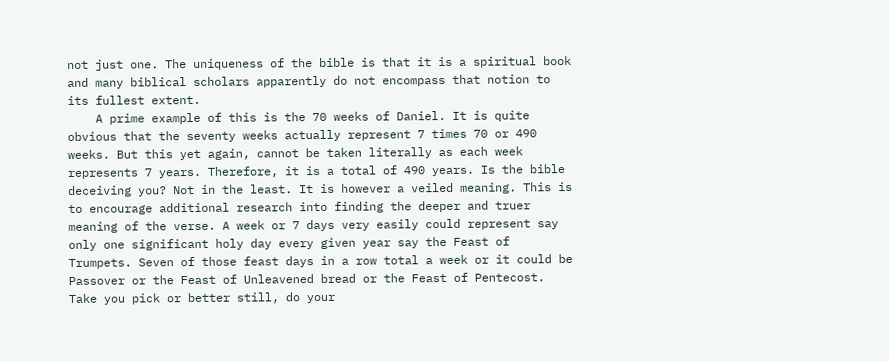not just one. The uniqueness of the bible is that it is a spiritual book and many biblical scholars apparently do not encompass that notion to its fullest extent.
    A prime example of this is the 70 weeks of Daniel. It is quite obvious that the seventy weeks actually represent 7 times 70 or 490 weeks. But this yet again, cannot be taken literally as each week represents 7 years. Therefore, it is a total of 490 years. Is the bible deceiving you? Not in the least. It is however a veiled meaning. This is to encourage additional research into finding the deeper and truer meaning of the verse. A week or 7 days very easily could represent say only one significant holy day every given year say the Feast of Trumpets. Seven of those feast days in a row total a week or it could be Passover or the Feast of Unleavened bread or the Feast of Pentecost. Take you pick or better still, do your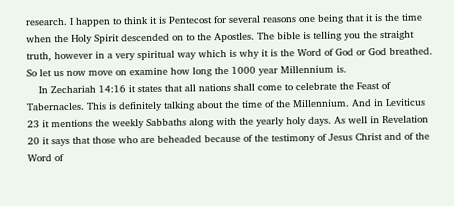research. I happen to think it is Pentecost for several reasons one being that it is the time when the Holy Spirit descended on to the Apostles. The bible is telling you the straight truth, however in a very spiritual way which is why it is the Word of God or God breathed. So let us now move on examine how long the 1000 year Millennium is.
    In Zechariah 14:16 it states that all nations shall come to celebrate the Feast of Tabernacles. This is definitely talking about the time of the Millennium. And in Leviticus 23 it mentions the weekly Sabbaths along with the yearly holy days. As well in Revelation 20 it says that those who are beheaded because of the testimony of Jesus Christ and of the Word of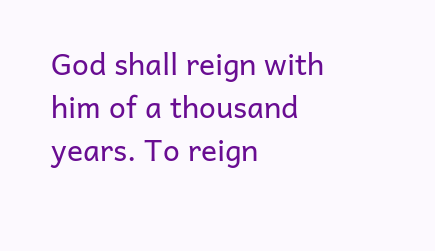God shall reign with him of a thousand years. To reign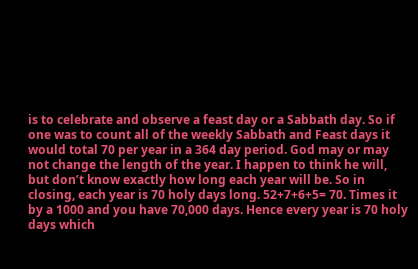is to celebrate and observe a feast day or a Sabbath day. So if one was to count all of the weekly Sabbath and Feast days it would total 70 per year in a 364 day period. God may or may not change the length of the year. I happen to think he will, but don’t know exactly how long each year will be. So in closing, each year is 70 holy days long. 52+7+6+5= 70. Times it by a 1000 and you have 70,000 days. Hence every year is 70 holy days which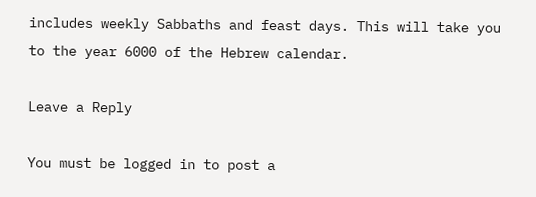includes weekly Sabbaths and feast days. This will take you to the year 6000 of the Hebrew calendar.

Leave a Reply

You must be logged in to post a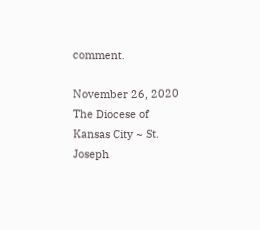comment.

November 26, 2020
The Diocese of Kansas City ~ St. Joseph